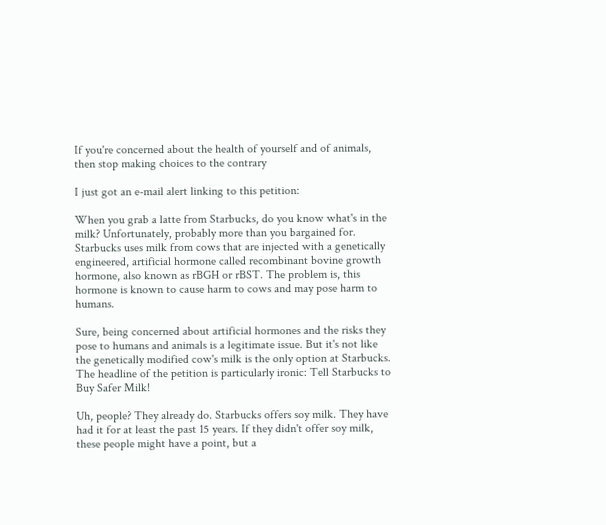If you're concerned about the health of yourself and of animals, then stop making choices to the contrary

I just got an e-mail alert linking to this petition:

When you grab a latte from Starbucks, do you know what's in the milk? Unfortunately, probably more than you bargained for. Starbucks uses milk from cows that are injected with a genetically engineered, artificial hormone called recombinant bovine growth hormone, also known as rBGH or rBST. The problem is, this hormone is known to cause harm to cows and may pose harm to humans.

Sure, being concerned about artificial hormones and the risks they pose to humans and animals is a legitimate issue. But it's not like the genetically modified cow's milk is the only option at Starbucks. The headline of the petition is particularly ironic: Tell Starbucks to Buy Safer Milk!

Uh, people? They already do. Starbucks offers soy milk. They have had it for at least the past 15 years. If they didn't offer soy milk, these people might have a point, but a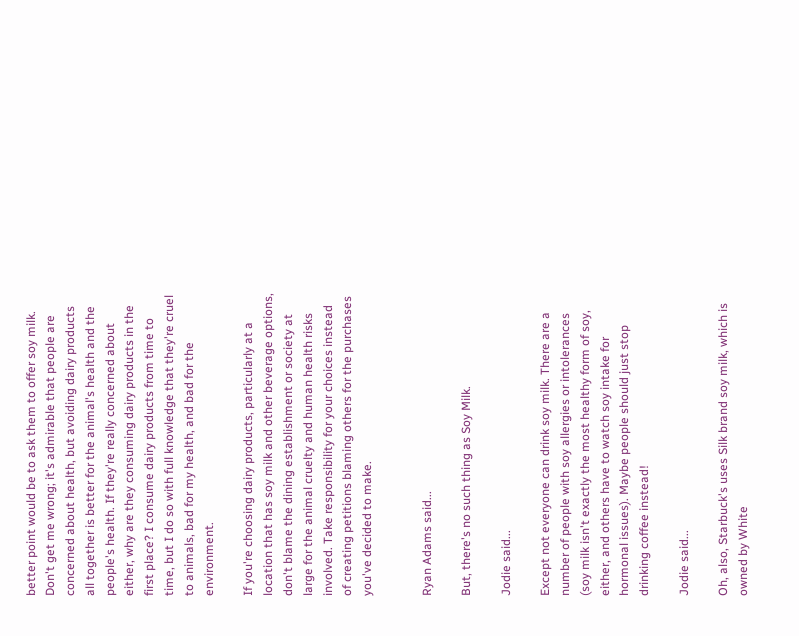better point would be to ask them to offer soy milk. Don't get me wrong; it's admirable that people are concerned about health, but avoiding dairy products all together is better for the animal's health and the people's health. If they're really concerned about either, why are they consuming dairy products in the first place? I consume dairy products from time to time, but I do so with full knowledge that they're cruel to animals, bad for my health, and bad for the environment.

If you're choosing dairy products, particularly at a location that has soy milk and other beverage options, don't blame the dining establishment or society at large for the animal cruelty and human health risks involved. Take responsibility for your choices instead of creating petitions blaming others for the purchases you've decided to make.


Ryan Adams said...

But, there's no such thing as Soy Milk.

Jodie said...

Except not everyone can drink soy milk. There are a number of people with soy allergies or intolerances (soy milk isn't exactly the most healthy form of soy, either, and others have to watch soy intake for hormonal issues). Maybe people should just stop drinking coffee instead!

Jodie said...

Oh, also, Starbuck's uses Silk brand soy milk, which is owned by White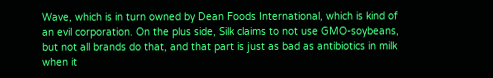Wave, which is in turn owned by Dean Foods International, which is kind of an evil corporation. On the plus side, Silk claims to not use GMO-soybeans, but not all brands do that, and that part is just as bad as antibiotics in milk when it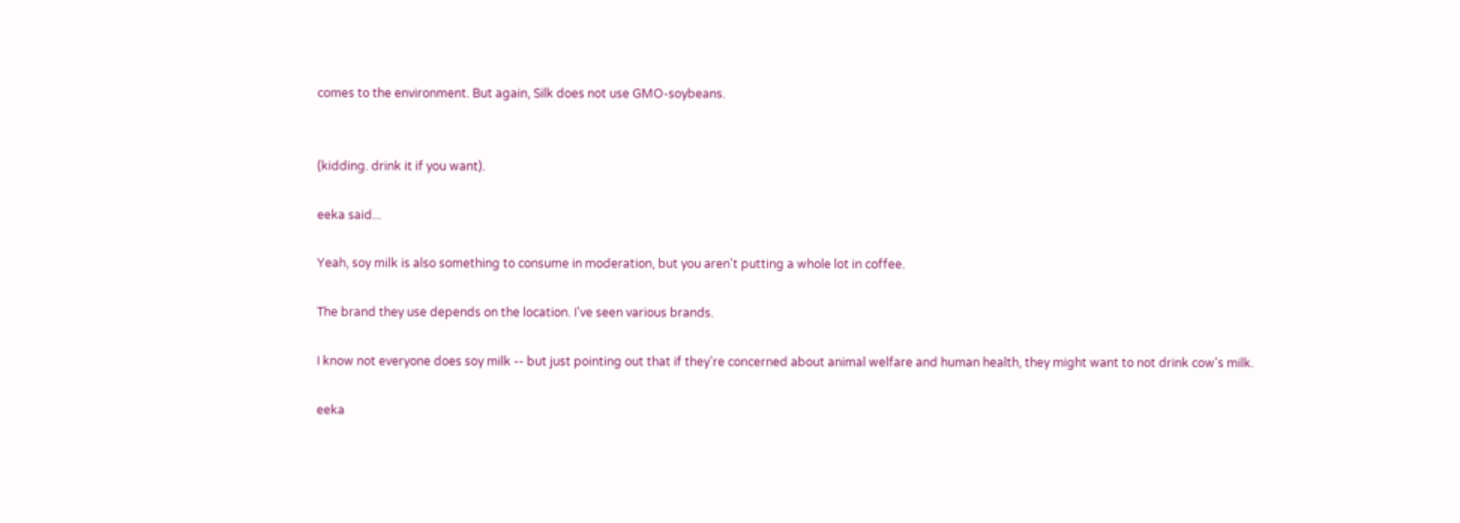comes to the environment. But again, Silk does not use GMO-soybeans.


(kidding. drink it if you want).

eeka said...

Yeah, soy milk is also something to consume in moderation, but you aren't putting a whole lot in coffee.

The brand they use depends on the location. I've seen various brands.

I know not everyone does soy milk -- but just pointing out that if they're concerned about animal welfare and human health, they might want to not drink cow's milk.

eeka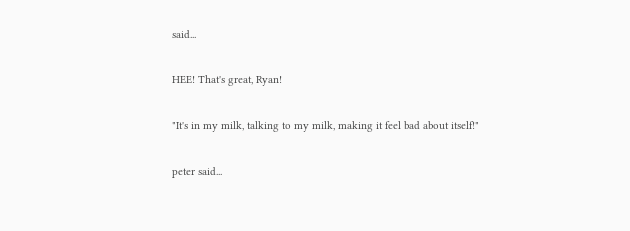said...

HEE! That's great, Ryan!

"It's in my milk, talking to my milk, making it feel bad about itself!"

peter said...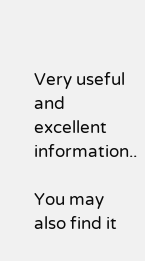Very useful and excellent information..

You may also find it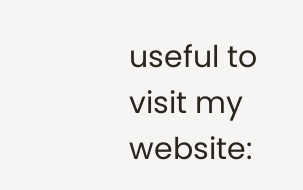useful to visit my website: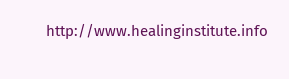http://www.healinginstitute.info